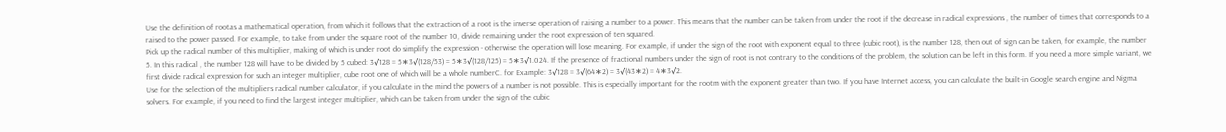Use the definition of rootas a mathematical operation, from which it follows that the extraction of a root is the inverse operation of raising a number to a power. This means that the number can be taken from under the root if the decrease in radical expressions , the number of times that corresponds to a raised to the power passed. For example, to take from under the square root of the number 10, divide remaining under the root expression of ten squared.
Pick up the radical number of this multiplier, making of which is under root do simplify the expression - otherwise the operation will lose meaning. For example, if under the sign of the root with exponent equal to three (cubic root), is the number 128, then out of sign can be taken, for example, the number 5. In this radical , the number 128 will have to be divided by 5 cubed: 3√128 = 5∗3√(128/53) = 5∗3√(128/125) = 5∗3√1.024. If the presence of fractional numbers under the sign of root is not contrary to the conditions of the problem, the solution can be left in this form. If you need a more simple variant, we first divide radical expression for such an integer multiplier, cube root one of which will be a whole numberC. for Example: 3√128 = 3√(64∗2) = 3√(43∗2) = 4∗3√2.
Use for the selection of the multipliers radical number calculator, if you calculate in the mind the powers of a number is not possible. This is especially important for the rootm with the exponent greater than two. If you have Internet access, you can calculate the built-in Google search engine and Nigma solvers. For example, if you need to find the largest integer multiplier, which can be taken from under the sign of the cubic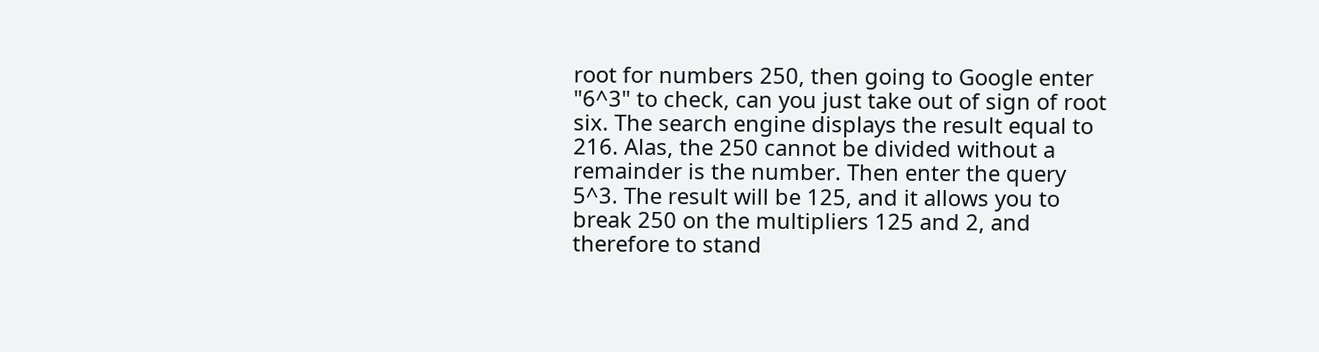root for numbers 250, then going to Google enter "6^3" to check, can you just take out of sign of root six. The search engine displays the result equal to 216. Alas, the 250 cannot be divided without a remainder is the number. Then enter the query 5^3. The result will be 125, and it allows you to break 250 on the multipliers 125 and 2, and therefore to stand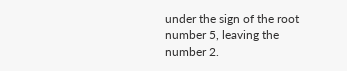under the sign of the root number 5, leaving the number 2.